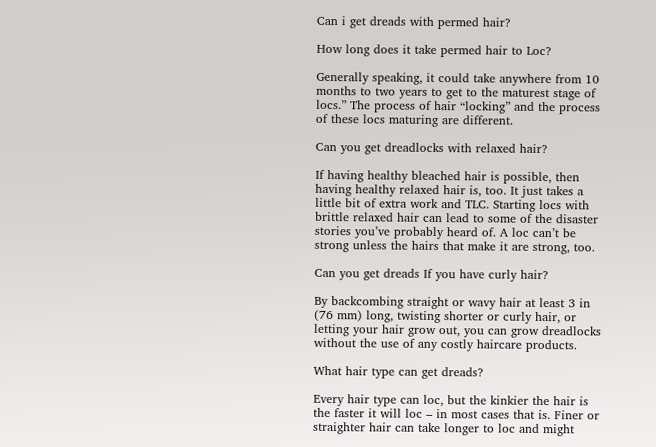Can i get dreads with permed hair?

How long does it take permed hair to Loc?

Generally speaking, it could take anywhere from 10 months to two years to get to the maturest stage of locs.” The process of hair “locking” and the process of these locs maturing are different.

Can you get dreadlocks with relaxed hair?

If having healthy bleached hair is possible, then having healthy relaxed hair is, too. It just takes a little bit of extra work and TLC. Starting locs with brittle relaxed hair can lead to some of the disaster stories you’ve probably heard of. A loc can’t be strong unless the hairs that make it are strong, too.

Can you get dreads If you have curly hair?

By backcombing straight or wavy hair at least 3 in (76 mm) long, twisting shorter or curly hair, or letting your hair grow out, you can grow dreadlocks without the use of any costly haircare products.

What hair type can get dreads?

Every hair type can loc, but the kinkier the hair is the faster it will loc – in most cases that is. Finer or straighter hair can take longer to loc and might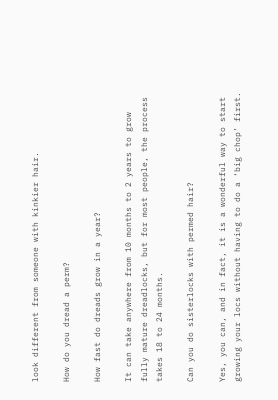look different from someone with kinkier hair.

How do you dread a perm?

How fast do dreads grow in a year?

It can take anywhere from 10 months to 2 years to grow fully mature dreadlocks, but for most people, the process takes 18 to 24 months.

Can you do sisterlocks with permed hair?

Yes, you can, and in fact, it is a wonderful way to start growing your locs without having to do a ‘big chop’ first.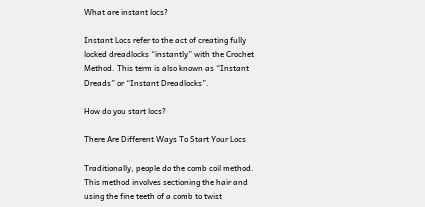What are instant locs?

Instant Locs refer to the act of creating fully locked dreadlocks “instantly” with the Crochet Method. This term is also known as “Instant Dreads” or “Instant Dreadlocks”.

How do you start locs?

There Are Different Ways To Start Your Locs

Traditionally, people do the comb coil method. This method involves sectioning the hair and using the fine teeth of a comb to twist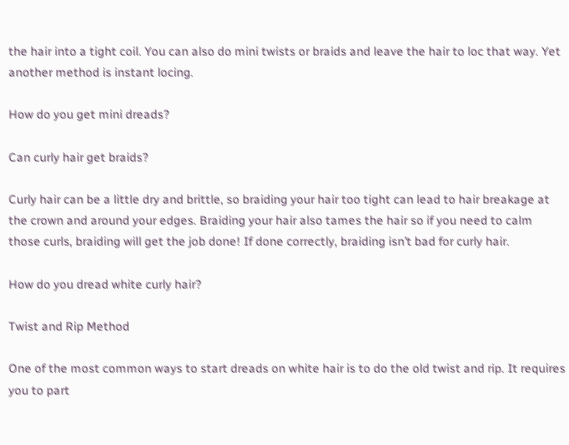the hair into a tight coil. You can also do mini twists or braids and leave the hair to loc that way. Yet another method is instant locing.

How do you get mini dreads?

Can curly hair get braids?

Curly hair can be a little dry and brittle, so braiding your hair too tight can lead to hair breakage at the crown and around your edges. Braiding your hair also tames the hair so if you need to calm those curls, braiding will get the job done! If done correctly, braiding isn’t bad for curly hair.

How do you dread white curly hair?

Twist and Rip Method

One of the most common ways to start dreads on white hair is to do the old twist and rip. It requires you to part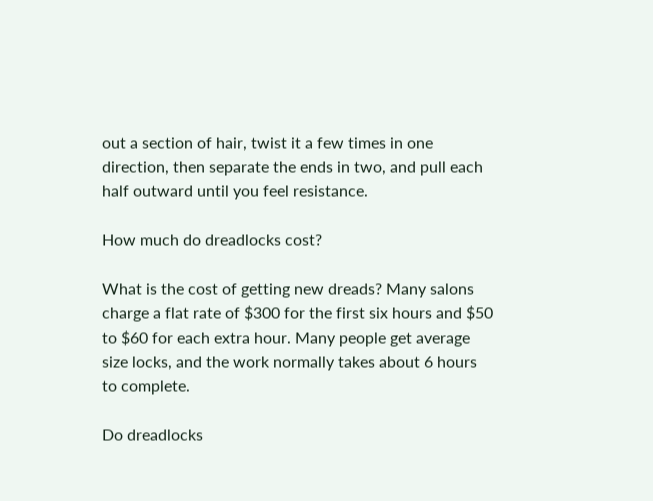out a section of hair, twist it a few times in one direction, then separate the ends in two, and pull each half outward until you feel resistance.

How much do dreadlocks cost?

What is the cost of getting new dreads? Many salons charge a flat rate of $300 for the first six hours and $50 to $60 for each extra hour. Many people get average size locks, and the work normally takes about 6 hours to complete.

Do dreadlocks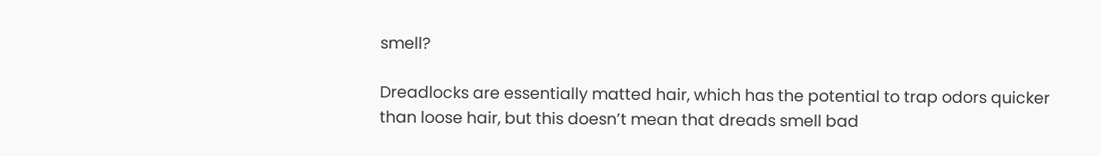smell?

Dreadlocks are essentially matted hair, which has the potential to trap odors quicker than loose hair, but this doesn’t mean that dreads smell bad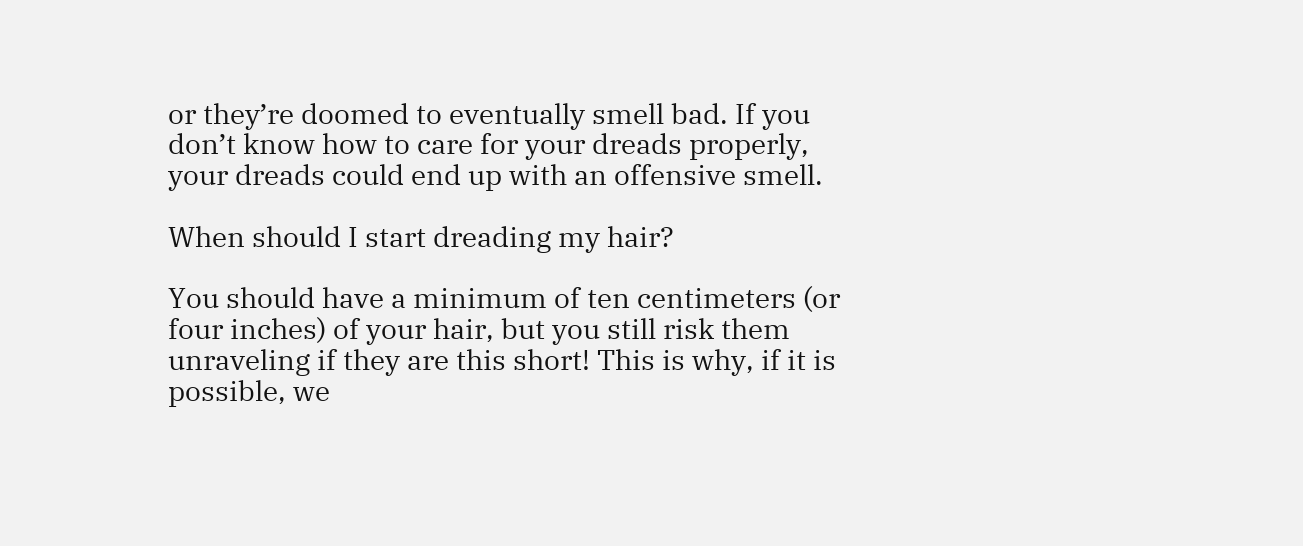or they’re doomed to eventually smell bad. If you don’t know how to care for your dreads properly, your dreads could end up with an offensive smell.

When should I start dreading my hair?

You should have a minimum of ten centimeters (or four inches) of your hair, but you still risk them unraveling if they are this short! This is why, if it is possible, we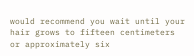would recommend you wait until your hair grows to fifteen centimeters or approximately six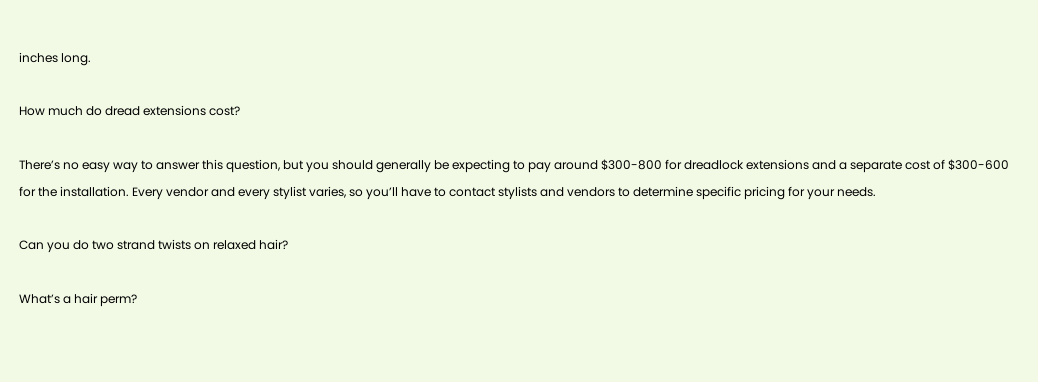inches long.

How much do dread extensions cost?

There’s no easy way to answer this question, but you should generally be expecting to pay around $300-800 for dreadlock extensions and a separate cost of $300-600 for the installation. Every vendor and every stylist varies, so you’ll have to contact stylists and vendors to determine specific pricing for your needs.

Can you do two strand twists on relaxed hair?

What’s a hair perm?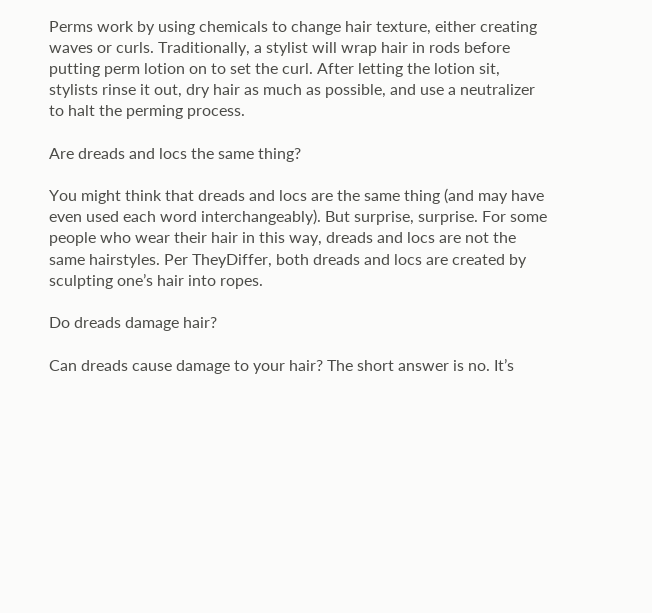Perms work by using chemicals to change hair texture, either creating waves or curls. Traditionally, a stylist will wrap hair in rods before putting perm lotion on to set the curl. After letting the lotion sit, stylists rinse it out, dry hair as much as possible, and use a neutralizer to halt the perming process.

Are dreads and locs the same thing?

You might think that dreads and locs are the same thing (and may have even used each word interchangeably). But surprise, surprise. For some people who wear their hair in this way, dreads and locs are not the same hairstyles. Per TheyDiffer, both dreads and locs are created by sculpting one’s hair into ropes.

Do dreads damage hair?

Can dreads cause damage to your hair? The short answer is no. It’s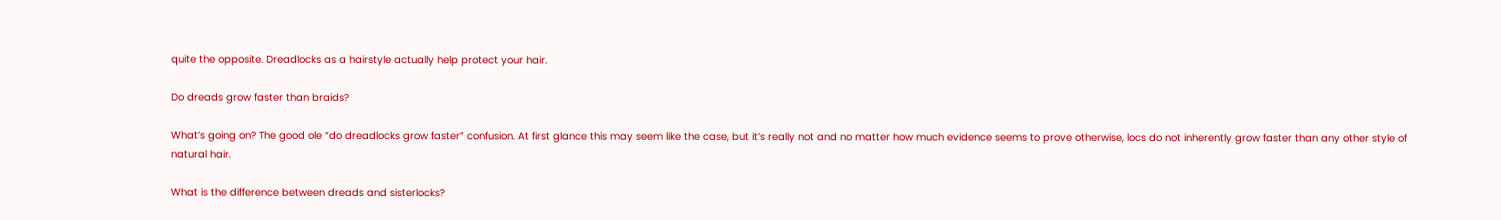quite the opposite. Dreadlocks as a hairstyle actually help protect your hair.

Do dreads grow faster than braids?

What’s going on? The good ole “do dreadlocks grow faster” confusion. At first glance this may seem like the case, but it’s really not and no matter how much evidence seems to prove otherwise, locs do not inherently grow faster than any other style of natural hair.

What is the difference between dreads and sisterlocks?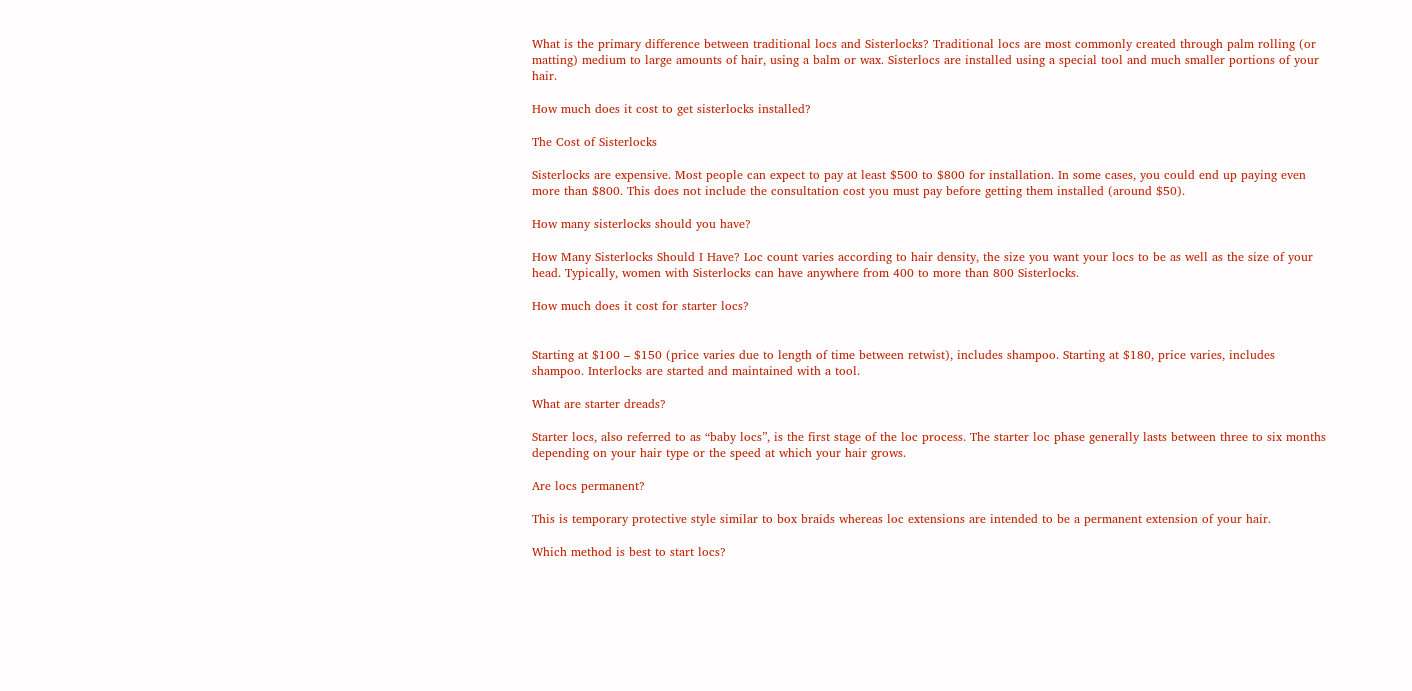What is the primary difference between traditional locs and Sisterlocks? Traditional locs are most commonly created through palm rolling (or matting) medium to large amounts of hair, using a balm or wax. Sisterlocs are installed using a special tool and much smaller portions of your hair.

How much does it cost to get sisterlocks installed?

The Cost of Sisterlocks

Sisterlocks are expensive. Most people can expect to pay at least $500 to $800 for installation. In some cases, you could end up paying even more than $800. This does not include the consultation cost you must pay before getting them installed (around $50).

How many sisterlocks should you have?

How Many Sisterlocks Should I Have? Loc count varies according to hair density, the size you want your locs to be as well as the size of your head. Typically, women with Sisterlocks can have anywhere from 400 to more than 800 Sisterlocks.

How much does it cost for starter locs?


Starting at $100 – $150 (price varies due to length of time between retwist), includes shampoo. Starting at $180, price varies, includes shampoo. Interlocks are started and maintained with a tool.

What are starter dreads?

Starter locs, also referred to as “baby locs”, is the first stage of the loc process. The starter loc phase generally lasts between three to six months depending on your hair type or the speed at which your hair grows.

Are locs permanent?

This is temporary protective style similar to box braids whereas loc extensions are intended to be a permanent extension of your hair.

Which method is best to start locs?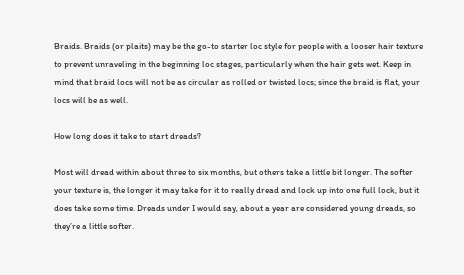Braids. Braids (or plaits) may be the go-to starter loc style for people with a looser hair texture to prevent unraveling in the beginning loc stages, particularly when the hair gets wet. Keep in mind that braid locs will not be as circular as rolled or twisted locs; since the braid is flat, your locs will be as well.

How long does it take to start dreads?

Most will dread within about three to six months, but others take a little bit longer. The softer your texture is, the longer it may take for it to really dread and lock up into one full lock, but it does take some time. Dreads under I would say, about a year are considered young dreads, so they’re a little softer.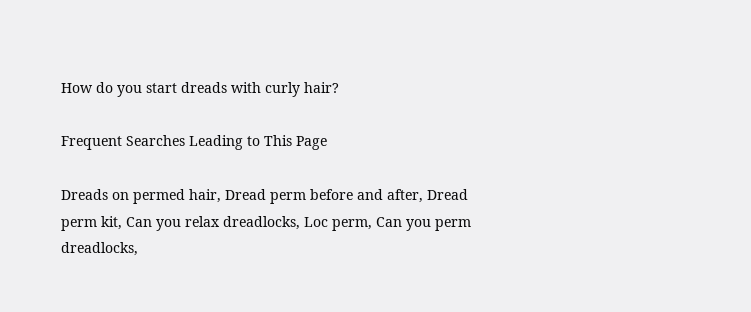How do you start dreads with curly hair?

Frequent Searches Leading to This Page

Dreads on permed hair, Dread perm before and after, Dread perm kit, Can you relax dreadlocks, Loc perm, Can you perm dreadlocks,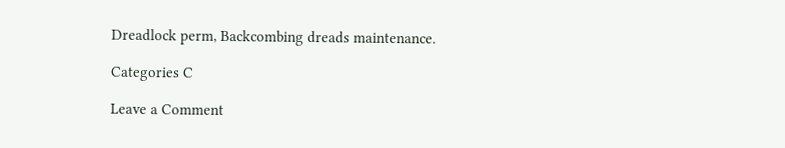Dreadlock perm, Backcombing dreads maintenance.

Categories C

Leave a Comment